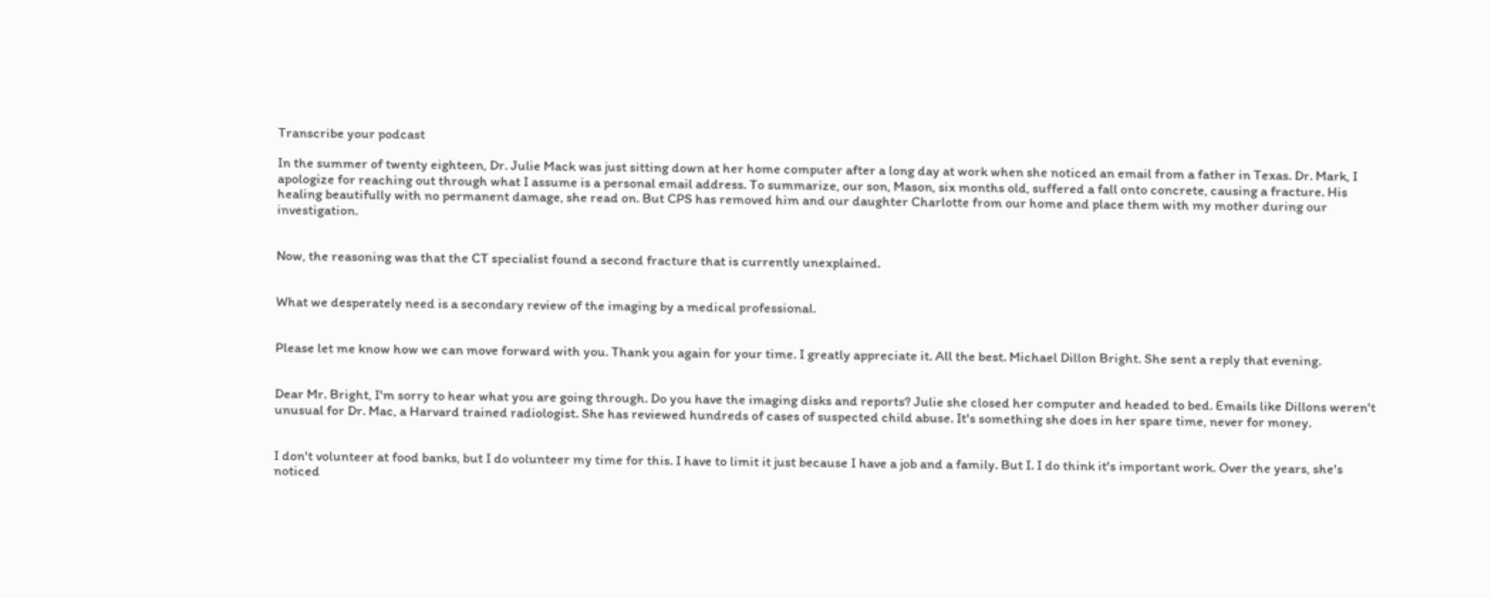Transcribe your podcast

In the summer of twenty eighteen, Dr. Julie Mack was just sitting down at her home computer after a long day at work when she noticed an email from a father in Texas. Dr. Mark, I apologize for reaching out through what I assume is a personal email address. To summarize, our son, Mason, six months old, suffered a fall onto concrete, causing a fracture. His healing beautifully with no permanent damage, she read on. But CPS has removed him and our daughter Charlotte from our home and place them with my mother during our investigation.


Now, the reasoning was that the CT specialist found a second fracture that is currently unexplained.


What we desperately need is a secondary review of the imaging by a medical professional.


Please let me know how we can move forward with you. Thank you again for your time. I greatly appreciate it. All the best. Michael Dillon Bright. She sent a reply that evening.


Dear Mr. Bright, I'm sorry to hear what you are going through. Do you have the imaging disks and reports? Julie she closed her computer and headed to bed. Emails like Dillons weren't unusual for Dr. Mac, a Harvard trained radiologist. She has reviewed hundreds of cases of suspected child abuse. It's something she does in her spare time, never for money.


I don't volunteer at food banks, but I do volunteer my time for this. I have to limit it just because I have a job and a family. But I. I do think it's important work. Over the years, she's noticed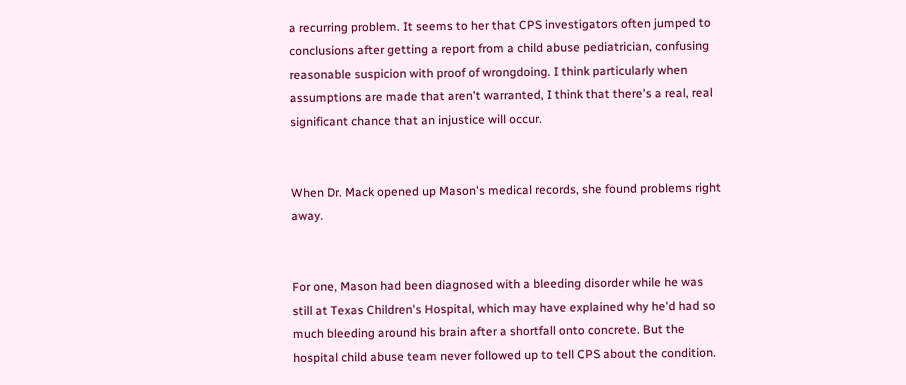a recurring problem. It seems to her that CPS investigators often jumped to conclusions after getting a report from a child abuse pediatrician, confusing reasonable suspicion with proof of wrongdoing. I think particularly when assumptions are made that aren't warranted, I think that there's a real, real significant chance that an injustice will occur.


When Dr. Mack opened up Mason's medical records, she found problems right away.


For one, Mason had been diagnosed with a bleeding disorder while he was still at Texas Children's Hospital, which may have explained why he'd had so much bleeding around his brain after a shortfall onto concrete. But the hospital child abuse team never followed up to tell CPS about the condition.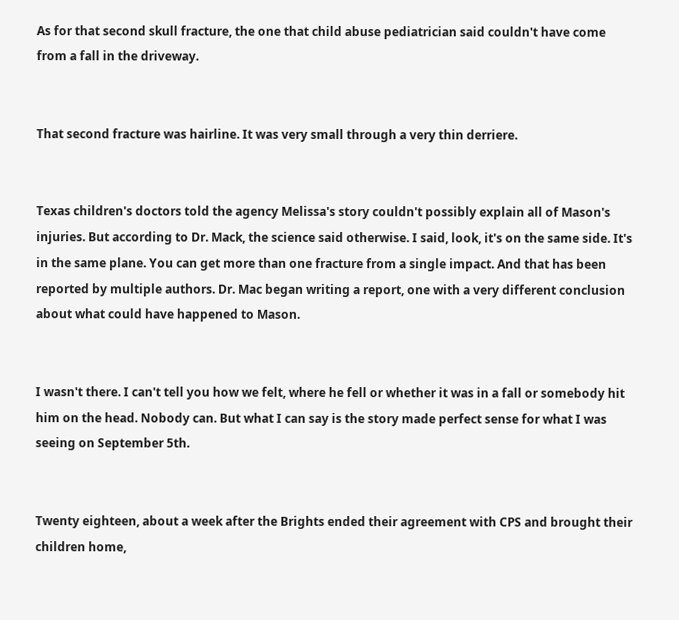As for that second skull fracture, the one that child abuse pediatrician said couldn't have come from a fall in the driveway.


That second fracture was hairline. It was very small through a very thin derriere.


Texas children's doctors told the agency Melissa's story couldn't possibly explain all of Mason's injuries. But according to Dr. Mack, the science said otherwise. I said, look, it's on the same side. It's in the same plane. You can get more than one fracture from a single impact. And that has been reported by multiple authors. Dr. Mac began writing a report, one with a very different conclusion about what could have happened to Mason.


I wasn't there. I can't tell you how we felt, where he fell or whether it was in a fall or somebody hit him on the head. Nobody can. But what I can say is the story made perfect sense for what I was seeing on September 5th.


Twenty eighteen, about a week after the Brights ended their agreement with CPS and brought their children home,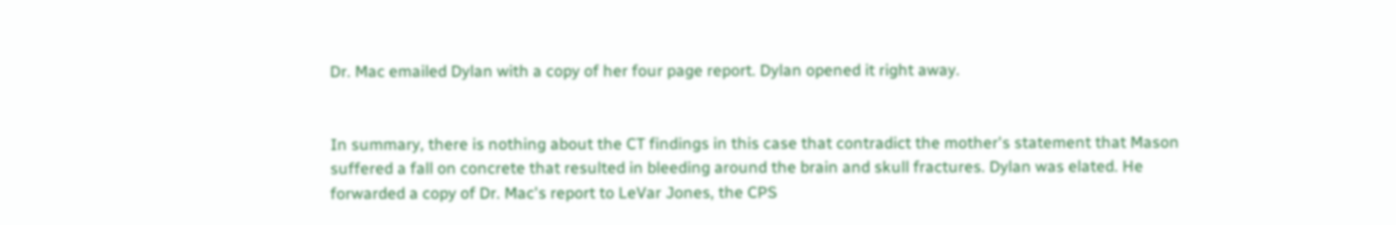Dr. Mac emailed Dylan with a copy of her four page report. Dylan opened it right away.


In summary, there is nothing about the CT findings in this case that contradict the mother's statement that Mason suffered a fall on concrete that resulted in bleeding around the brain and skull fractures. Dylan was elated. He forwarded a copy of Dr. Mac's report to LeVar Jones, the CPS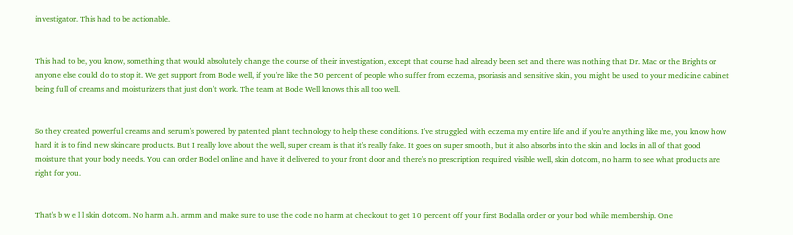investigator. This had to be actionable.


This had to be, you know, something that would absolutely change the course of their investigation, except that course had already been set and there was nothing that Dr. Mac or the Brights or anyone else could do to stop it. We get support from Bode well, if you're like the 50 percent of people who suffer from eczema, psoriasis and sensitive skin, you might be used to your medicine cabinet being full of creams and moisturizers that just don't work. The team at Bode Well knows this all too well.


So they created powerful creams and serum's powered by patented plant technology to help these conditions. I've struggled with eczema my entire life and if you're anything like me, you know how hard it is to find new skincare products. But I really love about the well, super cream is that it's really fake. It goes on super smooth, but it also absorbs into the skin and locks in all of that good moisture that your body needs. You can order Bodel online and have it delivered to your front door and there's no prescription required visible well, skin dotcom, no harm to see what products are right for you.


That's b w e l l skin dotcom. No harm a.h. armm and make sure to use the code no harm at checkout to get 10 percent off your first Bodalla order or your bod while membership. One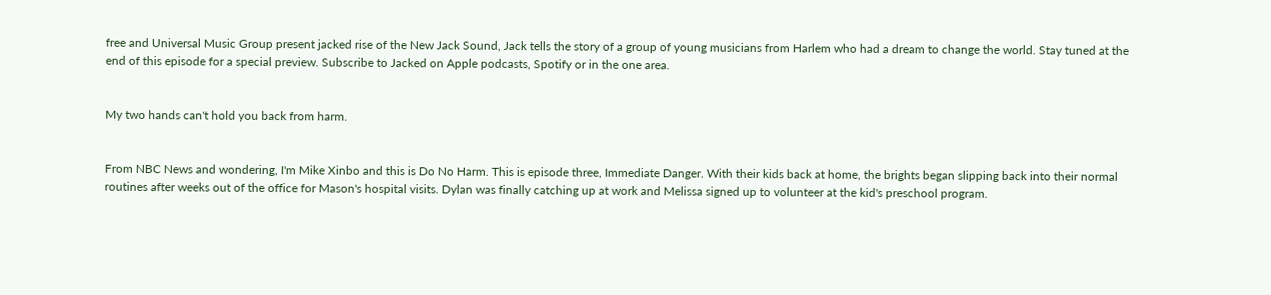free and Universal Music Group present jacked rise of the New Jack Sound, Jack tells the story of a group of young musicians from Harlem who had a dream to change the world. Stay tuned at the end of this episode for a special preview. Subscribe to Jacked on Apple podcasts, Spotify or in the one area.


My two hands can't hold you back from harm.


From NBC News and wondering, I'm Mike Xinbo and this is Do No Harm. This is episode three, Immediate Danger. With their kids back at home, the brights began slipping back into their normal routines after weeks out of the office for Mason's hospital visits. Dylan was finally catching up at work and Melissa signed up to volunteer at the kid's preschool program.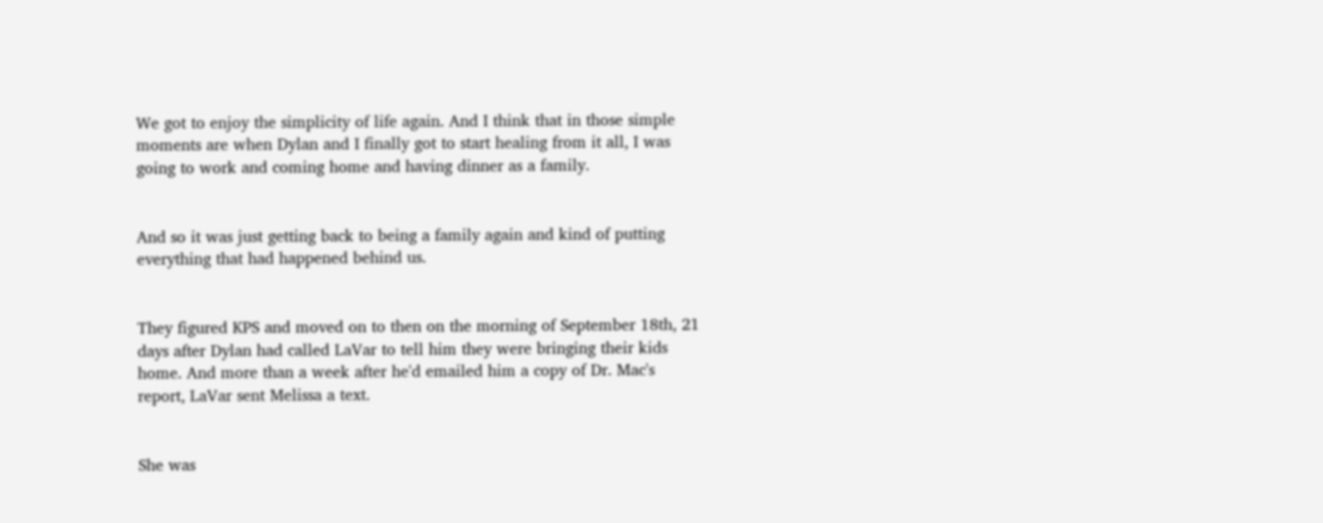We got to enjoy the simplicity of life again. And I think that in those simple moments are when Dylan and I finally got to start healing from it all, I was going to work and coming home and having dinner as a family.


And so it was just getting back to being a family again and kind of putting everything that had happened behind us.


They figured KPS and moved on to then on the morning of September 18th, 21 days after Dylan had called LaVar to tell him they were bringing their kids home. And more than a week after he'd emailed him a copy of Dr. Mac's report, LaVar sent Melissa a text.


She was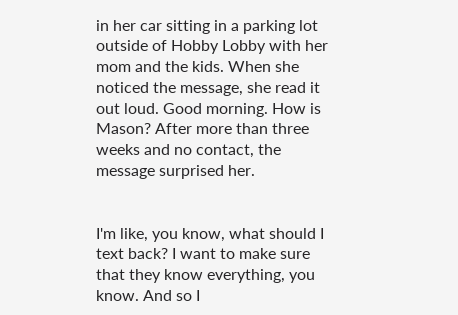in her car sitting in a parking lot outside of Hobby Lobby with her mom and the kids. When she noticed the message, she read it out loud. Good morning. How is Mason? After more than three weeks and no contact, the message surprised her.


I'm like, you know, what should I text back? I want to make sure that they know everything, you know. And so I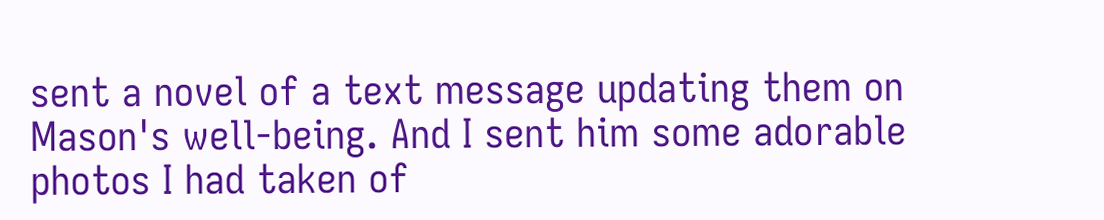sent a novel of a text message updating them on Mason's well-being. And I sent him some adorable photos I had taken of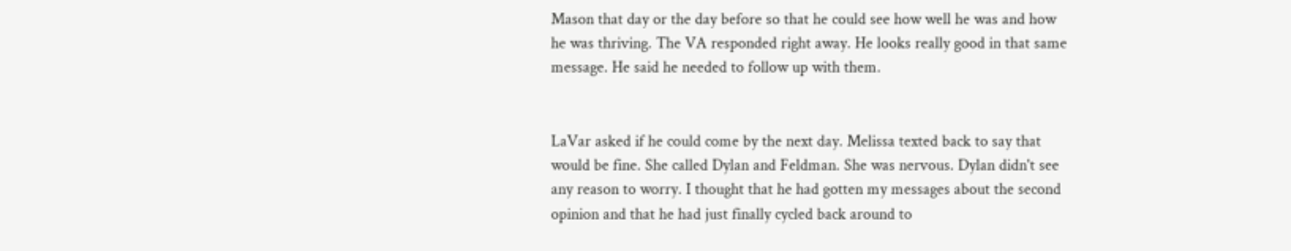Mason that day or the day before so that he could see how well he was and how he was thriving. The VA responded right away. He looks really good in that same message. He said he needed to follow up with them.


LaVar asked if he could come by the next day. Melissa texted back to say that would be fine. She called Dylan and Feldman. She was nervous. Dylan didn't see any reason to worry. I thought that he had gotten my messages about the second opinion and that he had just finally cycled back around to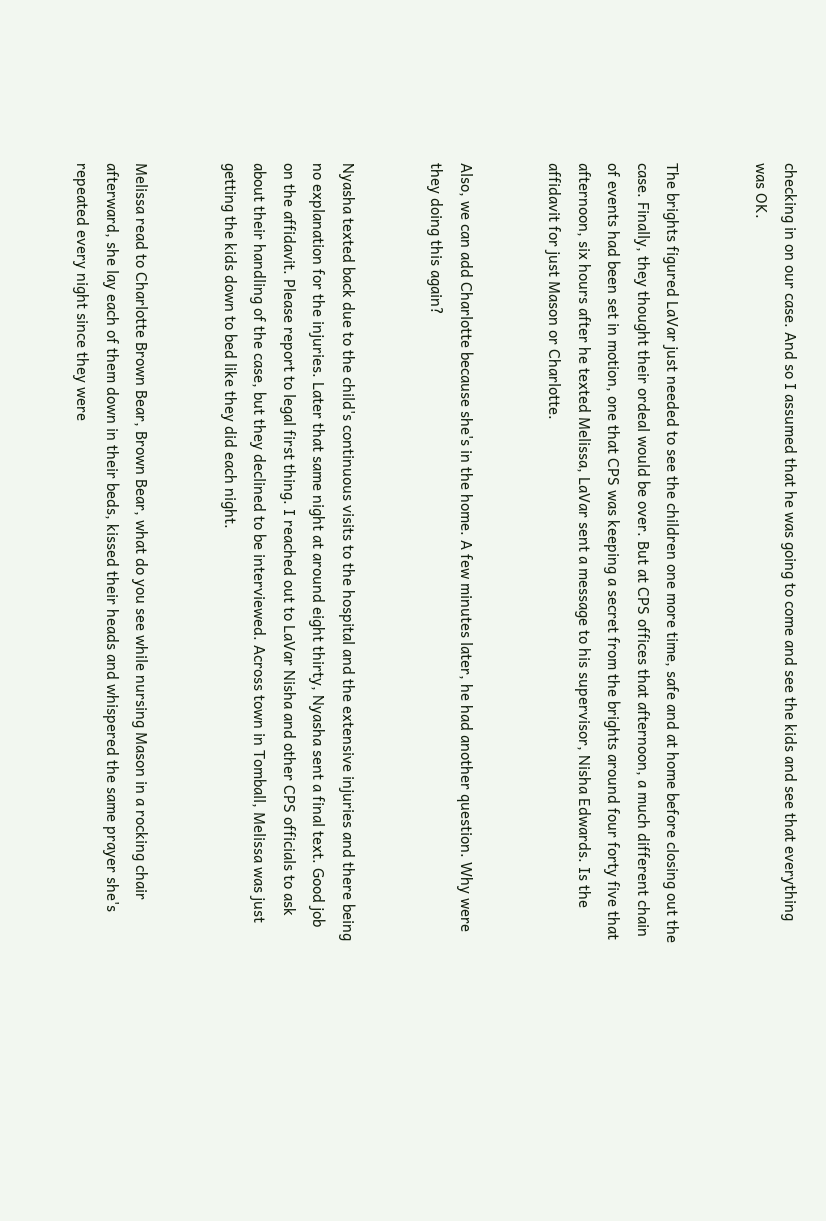checking in on our case. And so I assumed that he was going to come and see the kids and see that everything was OK.


The brights figured LaVar just needed to see the children one more time, safe and at home before closing out the case. Finally, they thought their ordeal would be over. But at CPS offices that afternoon, a much different chain of events had been set in motion, one that CPS was keeping a secret from the brights around four forty five that afternoon, six hours after he texted Melissa, LaVar sent a message to his supervisor, Nisha Edwards. Is the affidavit for just Mason or Charlotte.


Also, we can add Charlotte because she's in the home. A few minutes later, he had another question. Why were they doing this again?


Nyasha texted back due to the child's continuous visits to the hospital and the extensive injuries and there being no explanation for the injuries. Later that same night at around eight thirty, Nyasha sent a final text. Good job on the affidavit. Please report to legal first thing. I reached out to LaVar Nisha and other CPS officials to ask about their handling of the case, but they declined to be interviewed. Across town in Tomball, Melissa was just getting the kids down to bed like they did each night.


Melissa read to Charlotte Brown Bear, Brown Bear, what do you see while nursing Mason in a rocking chair afterward, she lay each of them down in their beds, kissed their heads and whispered the same prayer she's repeated every night since they were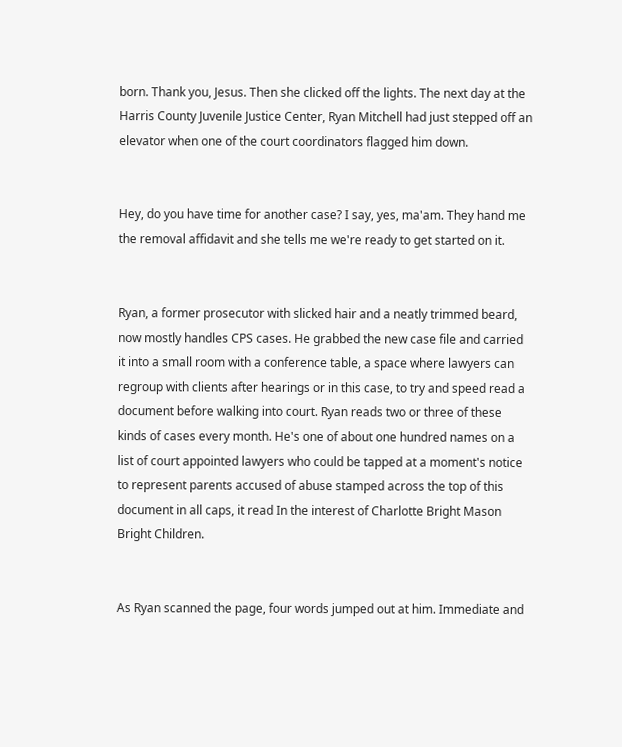born. Thank you, Jesus. Then she clicked off the lights. The next day at the Harris County Juvenile Justice Center, Ryan Mitchell had just stepped off an elevator when one of the court coordinators flagged him down.


Hey, do you have time for another case? I say, yes, ma'am. They hand me the removal affidavit and she tells me we're ready to get started on it.


Ryan, a former prosecutor with slicked hair and a neatly trimmed beard, now mostly handles CPS cases. He grabbed the new case file and carried it into a small room with a conference table, a space where lawyers can regroup with clients after hearings or in this case, to try and speed read a document before walking into court. Ryan reads two or three of these kinds of cases every month. He's one of about one hundred names on a list of court appointed lawyers who could be tapped at a moment's notice to represent parents accused of abuse stamped across the top of this document in all caps, it read In the interest of Charlotte Bright Mason Bright Children.


As Ryan scanned the page, four words jumped out at him. Immediate and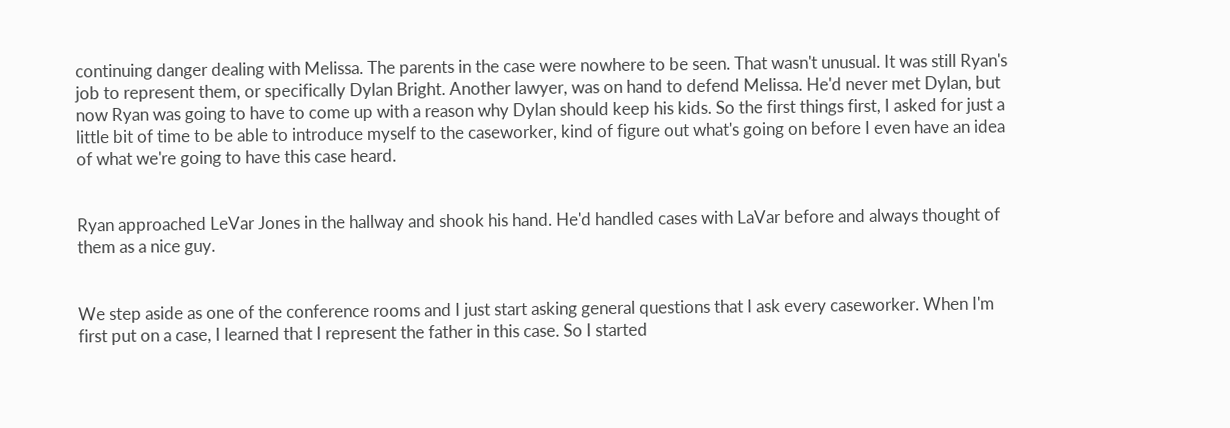continuing danger dealing with Melissa. The parents in the case were nowhere to be seen. That wasn't unusual. It was still Ryan's job to represent them, or specifically Dylan Bright. Another lawyer, was on hand to defend Melissa. He'd never met Dylan, but now Ryan was going to have to come up with a reason why Dylan should keep his kids. So the first things first, I asked for just a little bit of time to be able to introduce myself to the caseworker, kind of figure out what's going on before I even have an idea of what we're going to have this case heard.


Ryan approached LeVar Jones in the hallway and shook his hand. He'd handled cases with LaVar before and always thought of them as a nice guy.


We step aside as one of the conference rooms and I just start asking general questions that I ask every caseworker. When I'm first put on a case, I learned that I represent the father in this case. So I started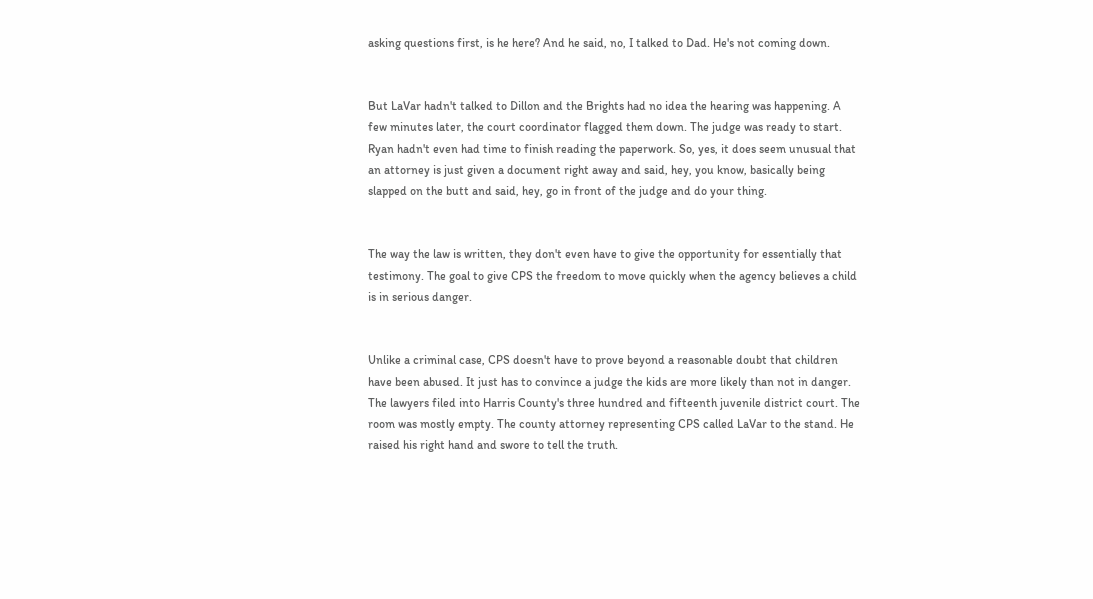asking questions first, is he here? And he said, no, I talked to Dad. He's not coming down.


But LaVar hadn't talked to Dillon and the Brights had no idea the hearing was happening. A few minutes later, the court coordinator flagged them down. The judge was ready to start. Ryan hadn't even had time to finish reading the paperwork. So, yes, it does seem unusual that an attorney is just given a document right away and said, hey, you know, basically being slapped on the butt and said, hey, go in front of the judge and do your thing.


The way the law is written, they don't even have to give the opportunity for essentially that testimony. The goal to give CPS the freedom to move quickly when the agency believes a child is in serious danger.


Unlike a criminal case, CPS doesn't have to prove beyond a reasonable doubt that children have been abused. It just has to convince a judge the kids are more likely than not in danger. The lawyers filed into Harris County's three hundred and fifteenth juvenile district court. The room was mostly empty. The county attorney representing CPS called LaVar to the stand. He raised his right hand and swore to tell the truth.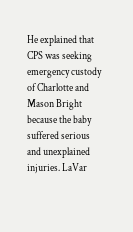He explained that CPS was seeking emergency custody of Charlotte and Mason Bright because the baby suffered serious and unexplained injuries. LaVar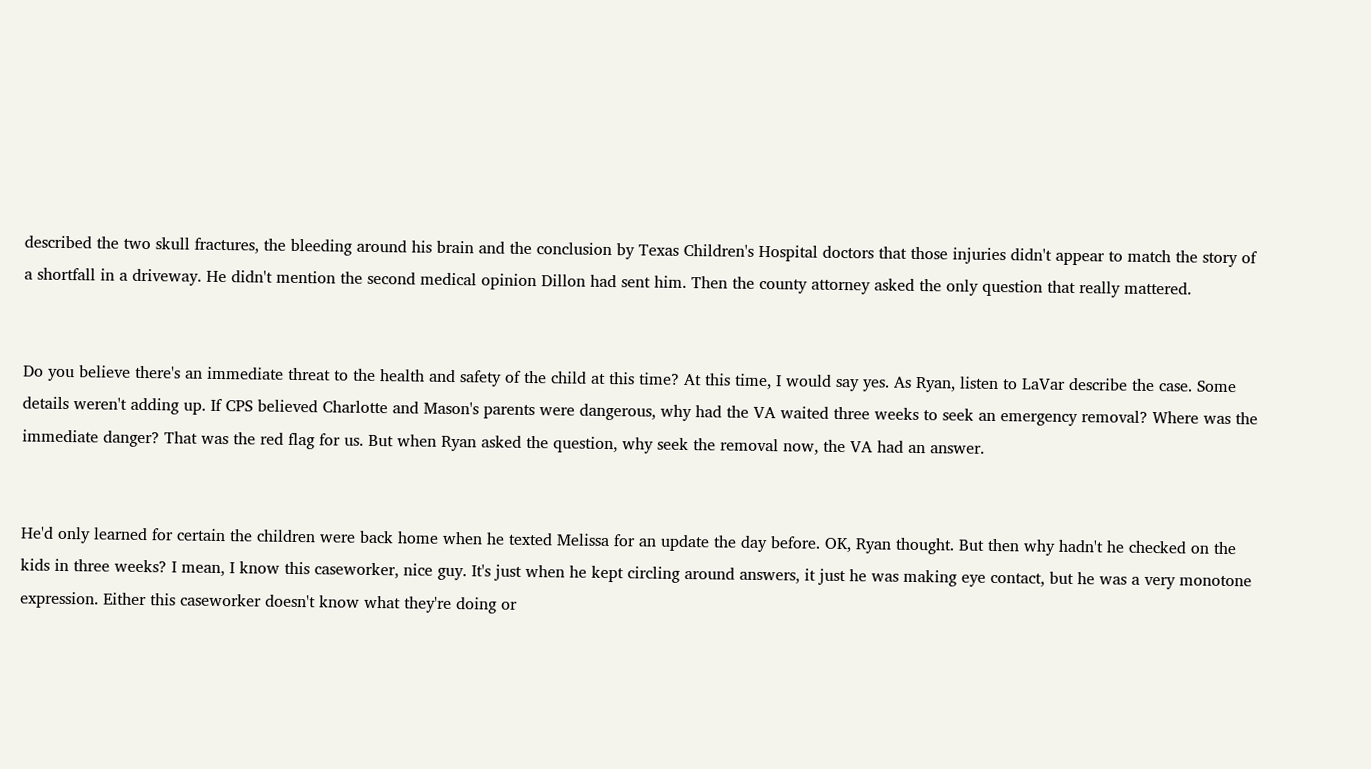described the two skull fractures, the bleeding around his brain and the conclusion by Texas Children's Hospital doctors that those injuries didn't appear to match the story of a shortfall in a driveway. He didn't mention the second medical opinion Dillon had sent him. Then the county attorney asked the only question that really mattered.


Do you believe there's an immediate threat to the health and safety of the child at this time? At this time, I would say yes. As Ryan, listen to LaVar describe the case. Some details weren't adding up. If CPS believed Charlotte and Mason's parents were dangerous, why had the VA waited three weeks to seek an emergency removal? Where was the immediate danger? That was the red flag for us. But when Ryan asked the question, why seek the removal now, the VA had an answer.


He'd only learned for certain the children were back home when he texted Melissa for an update the day before. OK, Ryan thought. But then why hadn't he checked on the kids in three weeks? I mean, I know this caseworker, nice guy. It's just when he kept circling around answers, it just he was making eye contact, but he was a very monotone expression. Either this caseworker doesn't know what they're doing or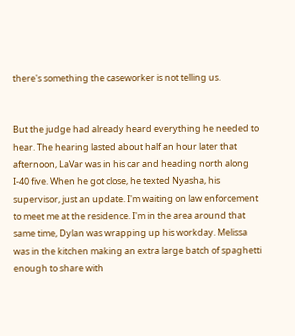there's something the caseworker is not telling us.


But the judge had already heard everything he needed to hear. The hearing lasted about half an hour later that afternoon, LaVar was in his car and heading north along I-40 five. When he got close, he texted Nyasha, his supervisor, just an update. I'm waiting on law enforcement to meet me at the residence. I'm in the area around that same time, Dylan was wrapping up his workday. Melissa was in the kitchen making an extra large batch of spaghetti enough to share with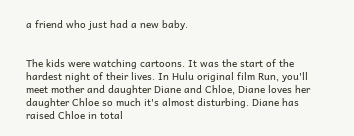a friend who just had a new baby.


The kids were watching cartoons. It was the start of the hardest night of their lives. In Hulu original film Run, you'll meet mother and daughter Diane and Chloe, Diane loves her daughter Chloe so much it's almost disturbing. Diane has raised Chloe in total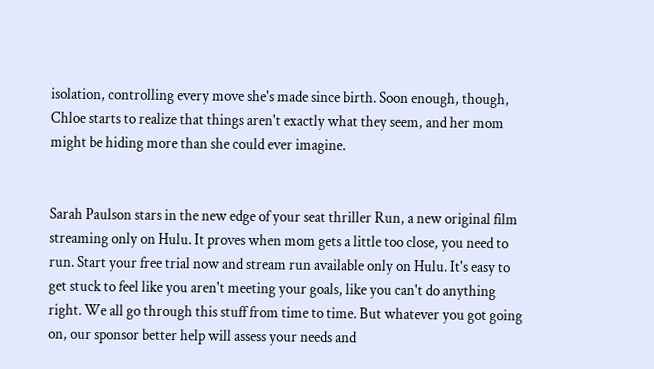isolation, controlling every move she's made since birth. Soon enough, though, Chloe starts to realize that things aren't exactly what they seem, and her mom might be hiding more than she could ever imagine.


Sarah Paulson stars in the new edge of your seat thriller Run, a new original film streaming only on Hulu. It proves when mom gets a little too close, you need to run. Start your free trial now and stream run available only on Hulu. It's easy to get stuck to feel like you aren't meeting your goals, like you can't do anything right. We all go through this stuff from time to time. But whatever you got going on, our sponsor better help will assess your needs and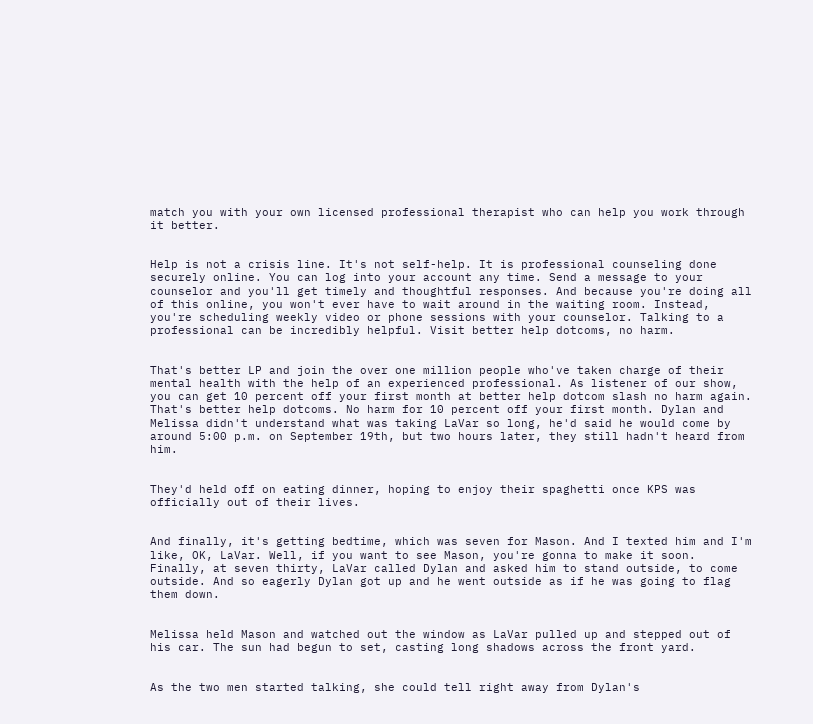match you with your own licensed professional therapist who can help you work through it better.


Help is not a crisis line. It's not self-help. It is professional counseling done securely online. You can log into your account any time. Send a message to your counselor and you'll get timely and thoughtful responses. And because you're doing all of this online, you won't ever have to wait around in the waiting room. Instead, you're scheduling weekly video or phone sessions with your counselor. Talking to a professional can be incredibly helpful. Visit better help dotcoms, no harm.


That's better LP and join the over one million people who've taken charge of their mental health with the help of an experienced professional. As listener of our show, you can get 10 percent off your first month at better help dotcom slash no harm again. That's better help dotcoms. No harm for 10 percent off your first month. Dylan and Melissa didn't understand what was taking LaVar so long, he'd said he would come by around 5:00 p.m. on September 19th, but two hours later, they still hadn't heard from him.


They'd held off on eating dinner, hoping to enjoy their spaghetti once KPS was officially out of their lives.


And finally, it's getting bedtime, which was seven for Mason. And I texted him and I'm like, OK, LaVar. Well, if you want to see Mason, you're gonna to make it soon. Finally, at seven thirty, LaVar called Dylan and asked him to stand outside, to come outside. And so eagerly Dylan got up and he went outside as if he was going to flag them down.


Melissa held Mason and watched out the window as LaVar pulled up and stepped out of his car. The sun had begun to set, casting long shadows across the front yard.


As the two men started talking, she could tell right away from Dylan's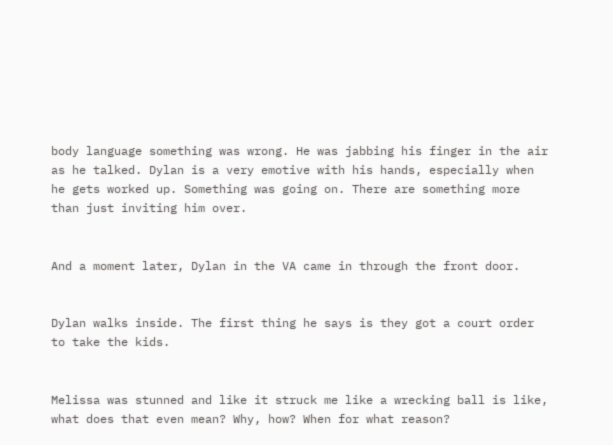body language something was wrong. He was jabbing his finger in the air as he talked. Dylan is a very emotive with his hands, especially when he gets worked up. Something was going on. There are something more than just inviting him over.


And a moment later, Dylan in the VA came in through the front door.


Dylan walks inside. The first thing he says is they got a court order to take the kids.


Melissa was stunned and like it struck me like a wrecking ball is like, what does that even mean? Why, how? When for what reason?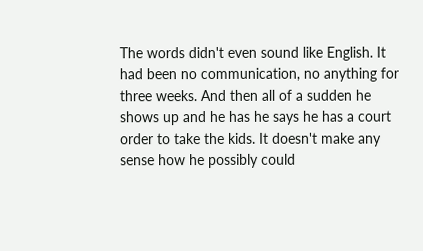The words didn't even sound like English. It had been no communication, no anything for three weeks. And then all of a sudden he shows up and he has he says he has a court order to take the kids. It doesn't make any sense how he possibly could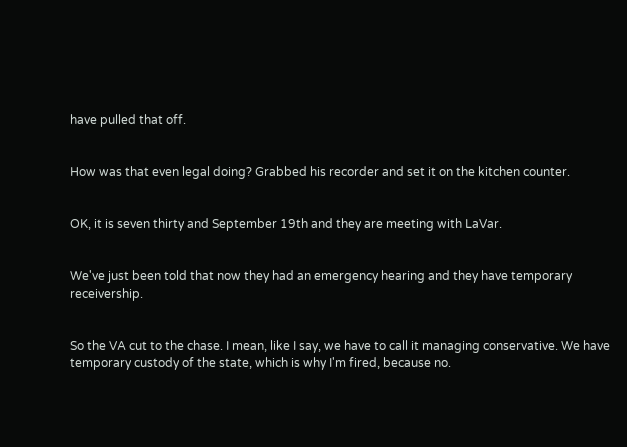have pulled that off.


How was that even legal doing? Grabbed his recorder and set it on the kitchen counter.


OK, it is seven thirty and September 19th and they are meeting with LaVar.


We've just been told that now they had an emergency hearing and they have temporary receivership.


So the VA cut to the chase. I mean, like I say, we have to call it managing conservative. We have temporary custody of the state, which is why I'm fired, because no.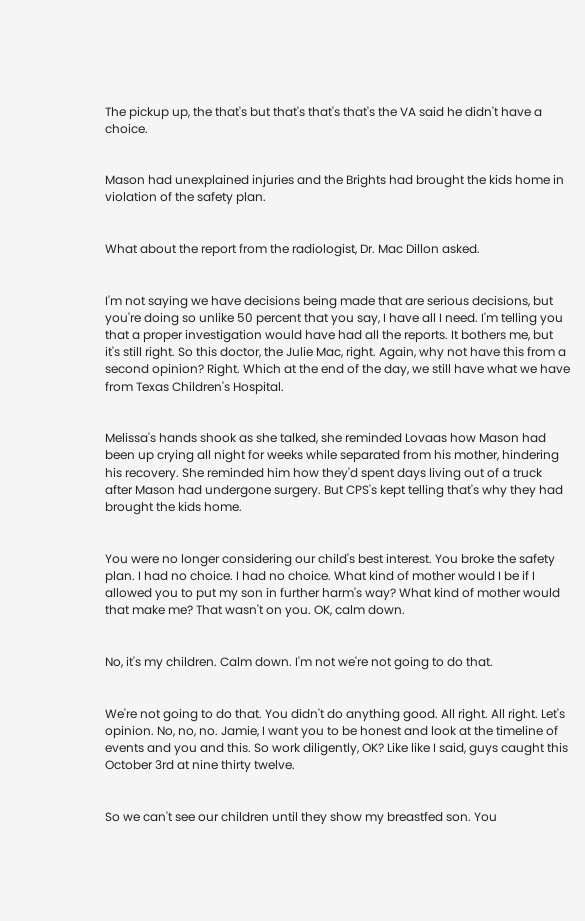The pickup up, the that's but that's that's that's the VA said he didn't have a choice.


Mason had unexplained injuries and the Brights had brought the kids home in violation of the safety plan.


What about the report from the radiologist, Dr. Mac Dillon asked.


I'm not saying we have decisions being made that are serious decisions, but you're doing so unlike 50 percent that you say, I have all I need. I'm telling you that a proper investigation would have had all the reports. It bothers me, but it's still right. So this doctor, the Julie Mac, right. Again, why not have this from a second opinion? Right. Which at the end of the day, we still have what we have from Texas Children's Hospital.


Melissa's hands shook as she talked, she reminded Lovaas how Mason had been up crying all night for weeks while separated from his mother, hindering his recovery. She reminded him how they'd spent days living out of a truck after Mason had undergone surgery. But CPS's kept telling that's why they had brought the kids home.


You were no longer considering our child's best interest. You broke the safety plan. I had no choice. I had no choice. What kind of mother would I be if I allowed you to put my son in further harm's way? What kind of mother would that make me? That wasn't on you. OK, calm down.


No, it's my children. Calm down. I'm not we're not going to do that.


We're not going to do that. You didn't do anything good. All right. All right. Let's opinion. No, no, no. Jamie, I want you to be honest and look at the timeline of events and you and this. So work diligently, OK? Like like I said, guys caught this October 3rd at nine thirty twelve.


So we can't see our children until they show my breastfed son. You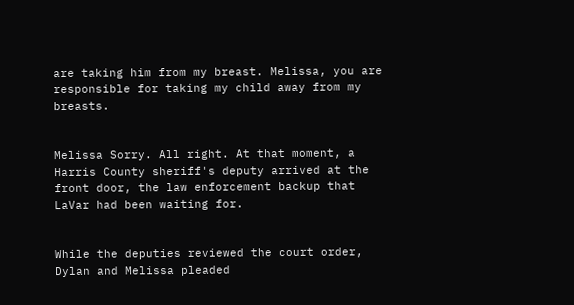are taking him from my breast. Melissa, you are responsible for taking my child away from my breasts.


Melissa Sorry. All right. At that moment, a Harris County sheriff's deputy arrived at the front door, the law enforcement backup that LaVar had been waiting for.


While the deputies reviewed the court order, Dylan and Melissa pleaded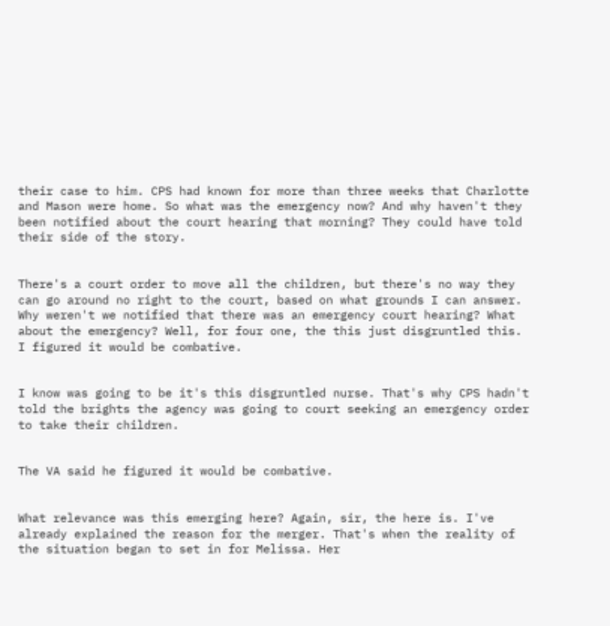their case to him. CPS had known for more than three weeks that Charlotte and Mason were home. So what was the emergency now? And why haven't they been notified about the court hearing that morning? They could have told their side of the story.


There's a court order to move all the children, but there's no way they can go around no right to the court, based on what grounds I can answer. Why weren't we notified that there was an emergency court hearing? What about the emergency? Well, for four one, the this just disgruntled this. I figured it would be combative.


I know was going to be it's this disgruntled nurse. That's why CPS hadn't told the brights the agency was going to court seeking an emergency order to take their children.


The VA said he figured it would be combative.


What relevance was this emerging here? Again, sir, the here is. I've already explained the reason for the merger. That's when the reality of the situation began to set in for Melissa. Her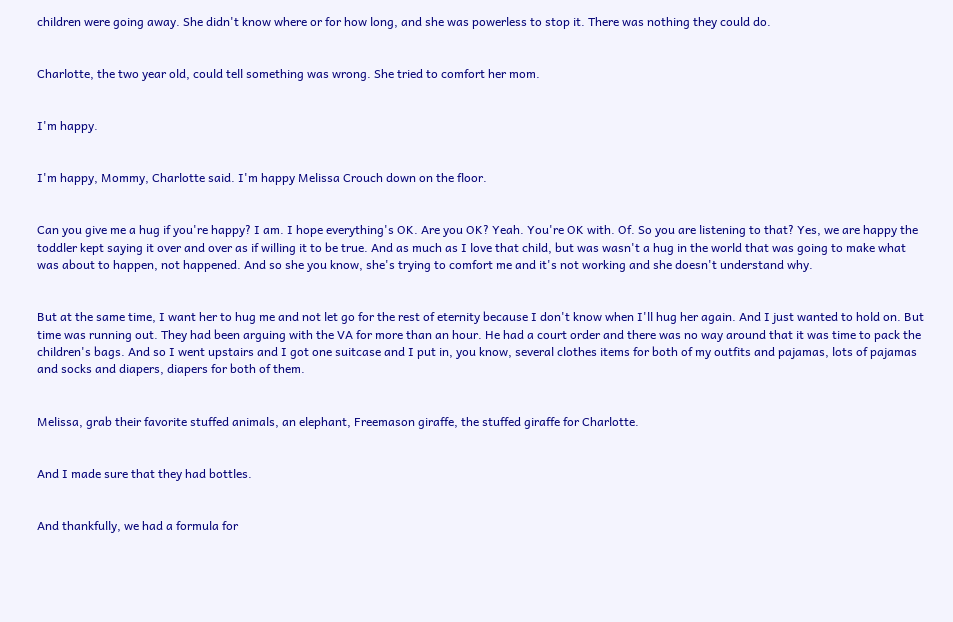children were going away. She didn't know where or for how long, and she was powerless to stop it. There was nothing they could do.


Charlotte, the two year old, could tell something was wrong. She tried to comfort her mom.


I'm happy.


I'm happy, Mommy, Charlotte said. I'm happy Melissa Crouch down on the floor.


Can you give me a hug if you're happy? I am. I hope everything's OK. Are you OK? Yeah. You're OK with. Of. So you are listening to that? Yes, we are happy the toddler kept saying it over and over as if willing it to be true. And as much as I love that child, but was wasn't a hug in the world that was going to make what was about to happen, not happened. And so she you know, she's trying to comfort me and it's not working and she doesn't understand why.


But at the same time, I want her to hug me and not let go for the rest of eternity because I don't know when I'll hug her again. And I just wanted to hold on. But time was running out. They had been arguing with the VA for more than an hour. He had a court order and there was no way around that it was time to pack the children's bags. And so I went upstairs and I got one suitcase and I put in, you know, several clothes items for both of my outfits and pajamas, lots of pajamas and socks and diapers, diapers for both of them.


Melissa, grab their favorite stuffed animals, an elephant, Freemason giraffe, the stuffed giraffe for Charlotte.


And I made sure that they had bottles.


And thankfully, we had a formula for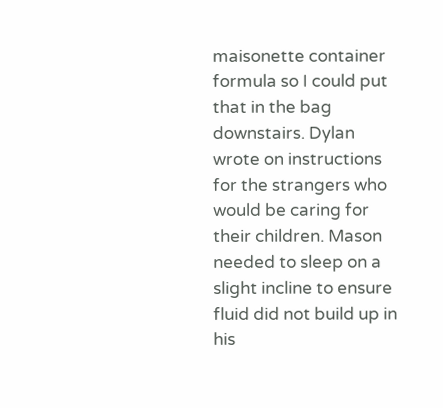maisonette container formula so I could put that in the bag downstairs. Dylan wrote on instructions for the strangers who would be caring for their children. Mason needed to sleep on a slight incline to ensure fluid did not build up in his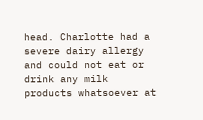head. Charlotte had a severe dairy allergy and could not eat or drink any milk products whatsoever at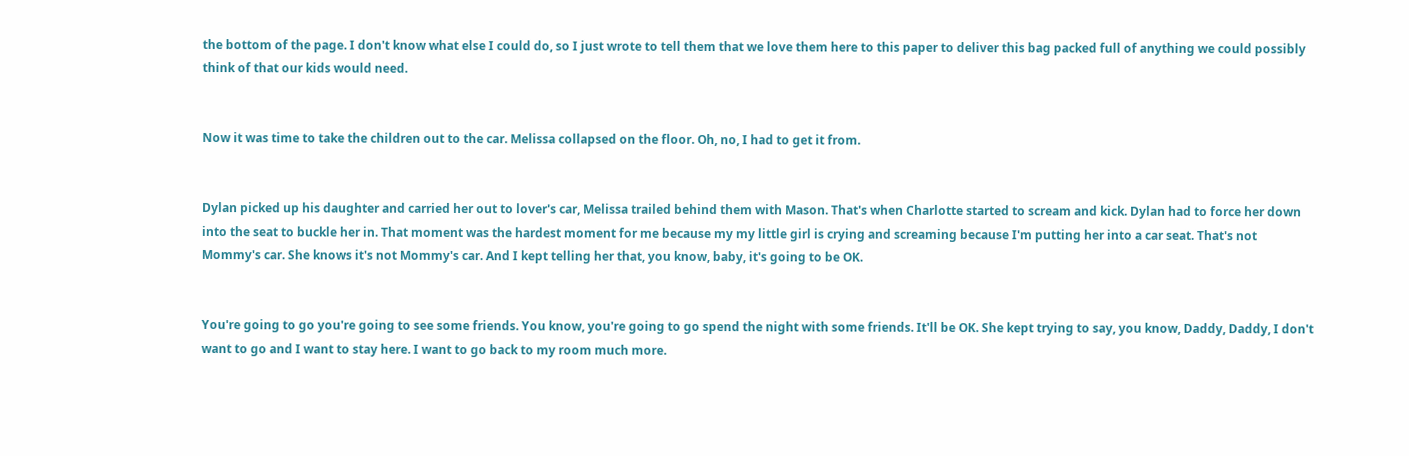the bottom of the page. I don't know what else I could do, so I just wrote to tell them that we love them here to this paper to deliver this bag packed full of anything we could possibly think of that our kids would need.


Now it was time to take the children out to the car. Melissa collapsed on the floor. Oh, no, I had to get it from.


Dylan picked up his daughter and carried her out to lover's car, Melissa trailed behind them with Mason. That's when Charlotte started to scream and kick. Dylan had to force her down into the seat to buckle her in. That moment was the hardest moment for me because my my little girl is crying and screaming because I'm putting her into a car seat. That's not Mommy's car. She knows it's not Mommy's car. And I kept telling her that, you know, baby, it's going to be OK.


You're going to go you're going to see some friends. You know, you're going to go spend the night with some friends. It'll be OK. She kept trying to say, you know, Daddy, Daddy, I don't want to go and I want to stay here. I want to go back to my room much more.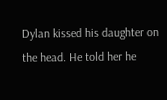Dylan kissed his daughter on the head. He told her he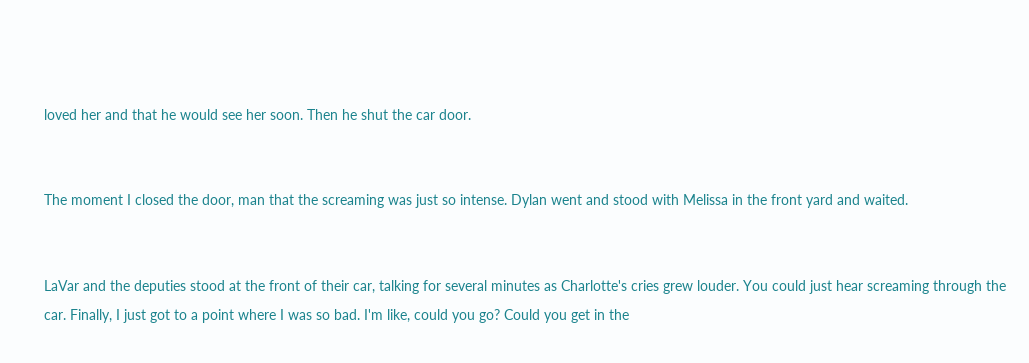loved her and that he would see her soon. Then he shut the car door.


The moment I closed the door, man that the screaming was just so intense. Dylan went and stood with Melissa in the front yard and waited.


LaVar and the deputies stood at the front of their car, talking for several minutes as Charlotte's cries grew louder. You could just hear screaming through the car. Finally, I just got to a point where I was so bad. I'm like, could you go? Could you get in the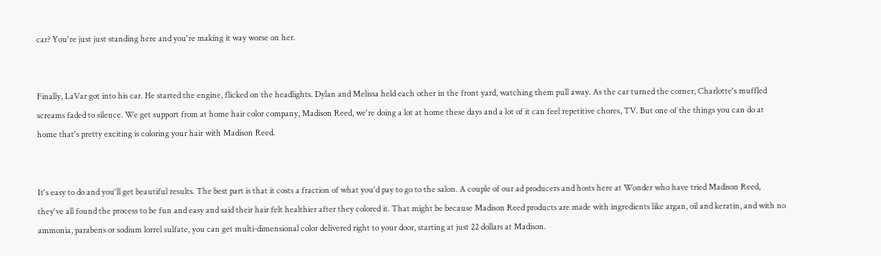car? You're just just standing here and you're making it way worse on her.


Finally, LaVar got into his car. He started the engine, flicked on the headlights. Dylan and Melissa held each other in the front yard, watching them pull away. As the car turned the corner, Charlotte's muffled screams faded to silence. We get support from at home hair color company, Madison Reed, we're doing a lot at home these days and a lot of it can feel repetitive chores, TV. But one of the things you can do at home that's pretty exciting is coloring your hair with Madison Reed.


It's easy to do and you'll get beautiful results. The best part is that it costs a fraction of what you'd pay to go to the salon. A couple of our ad producers and hosts here at Wonder who have tried Madison Reed, they've all found the process to be fun and easy and said their hair felt healthier after they colored it. That might be because Madison Reed products are made with ingredients like argan, oil and keratin, and with no ammonia, parabens or sodium lorrel sulfate, you can get multi-dimensional color delivered right to your door, starting at just 22 dollars at Madison.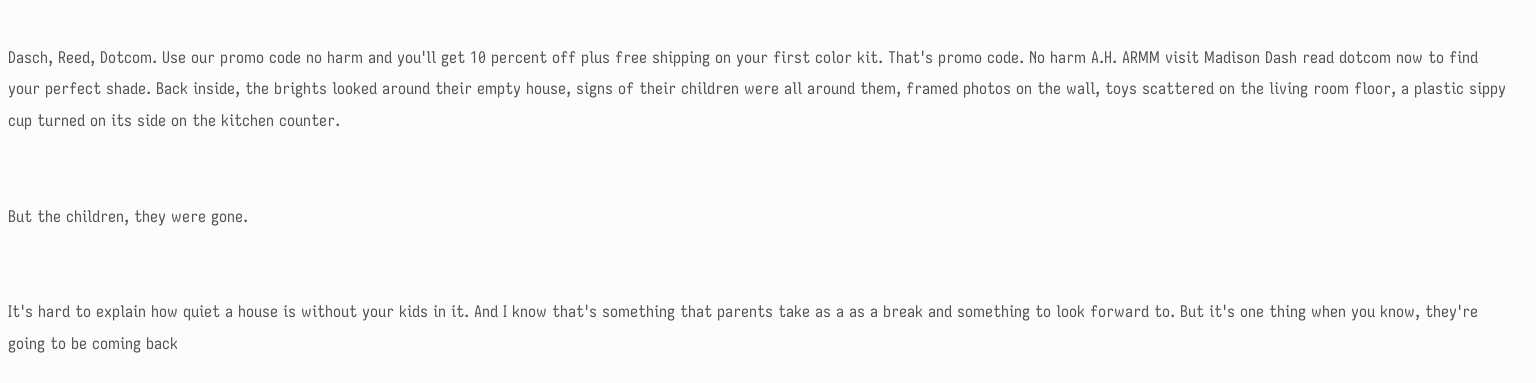Dasch, Reed, Dotcom. Use our promo code no harm and you'll get 10 percent off plus free shipping on your first color kit. That's promo code. No harm A.H. ARMM visit Madison Dash read dotcom now to find your perfect shade. Back inside, the brights looked around their empty house, signs of their children were all around them, framed photos on the wall, toys scattered on the living room floor, a plastic sippy cup turned on its side on the kitchen counter.


But the children, they were gone.


It's hard to explain how quiet a house is without your kids in it. And I know that's something that parents take as a as a break and something to look forward to. But it's one thing when you know, they're going to be coming back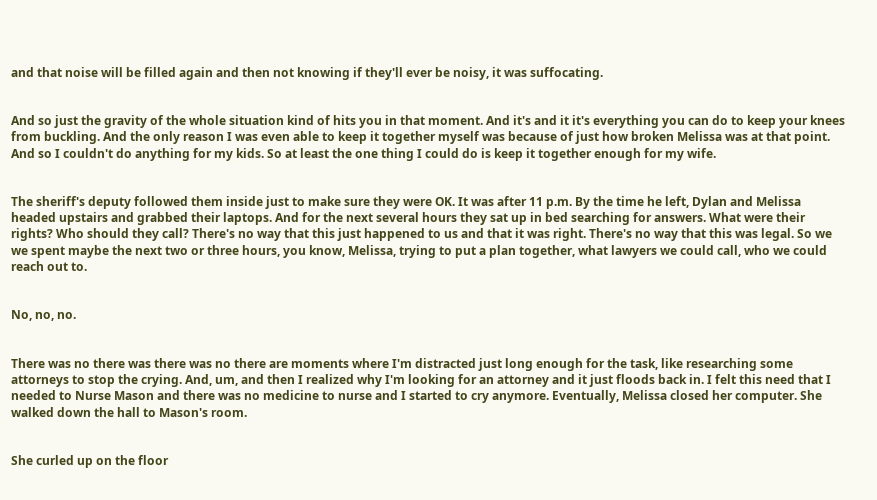and that noise will be filled again and then not knowing if they'll ever be noisy, it was suffocating.


And so just the gravity of the whole situation kind of hits you in that moment. And it's and it it's everything you can do to keep your knees from buckling. And the only reason I was even able to keep it together myself was because of just how broken Melissa was at that point. And so I couldn't do anything for my kids. So at least the one thing I could do is keep it together enough for my wife.


The sheriff's deputy followed them inside just to make sure they were OK. It was after 11 p.m. By the time he left, Dylan and Melissa headed upstairs and grabbed their laptops. And for the next several hours they sat up in bed searching for answers. What were their rights? Who should they call? There's no way that this just happened to us and that it was right. There's no way that this was legal. So we we spent maybe the next two or three hours, you know, Melissa, trying to put a plan together, what lawyers we could call, who we could reach out to.


No, no, no.


There was no there was there was no there are moments where I'm distracted just long enough for the task, like researching some attorneys to stop the crying. And, um, and then I realized why I'm looking for an attorney and it just floods back in. I felt this need that I needed to Nurse Mason and there was no medicine to nurse and I started to cry anymore. Eventually, Melissa closed her computer. She walked down the hall to Mason's room.


She curled up on the floor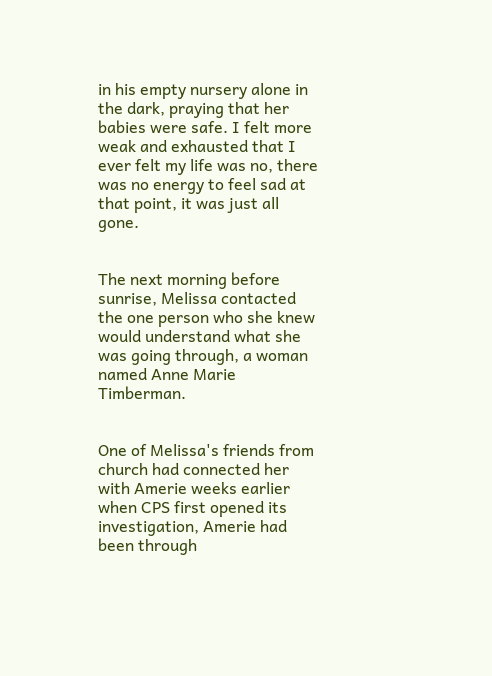in his empty nursery alone in the dark, praying that her babies were safe. I felt more weak and exhausted that I ever felt my life was no, there was no energy to feel sad at that point, it was just all gone.


The next morning before sunrise, Melissa contacted the one person who she knew would understand what she was going through, a woman named Anne Marie Timberman.


One of Melissa's friends from church had connected her with Amerie weeks earlier when CPS first opened its investigation, Amerie had been through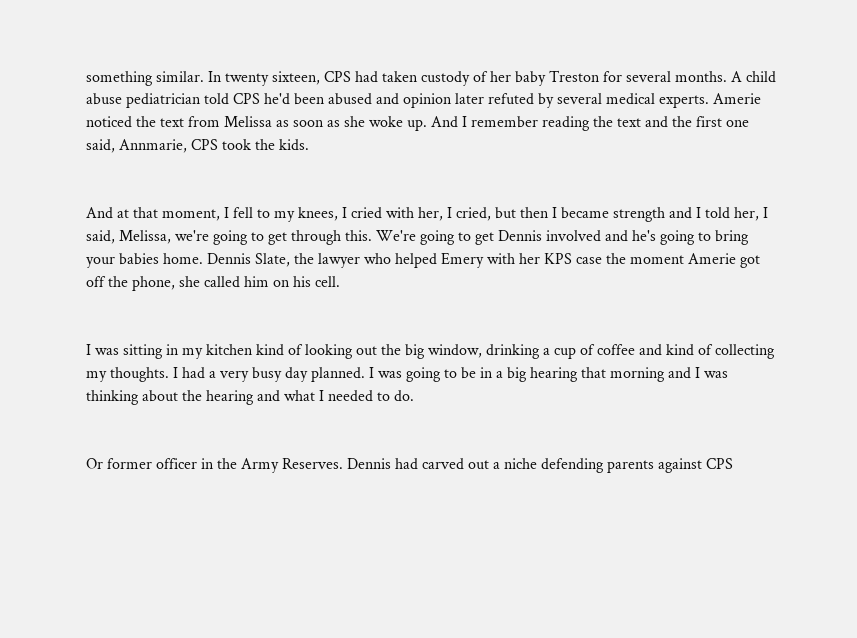something similar. In twenty sixteen, CPS had taken custody of her baby Treston for several months. A child abuse pediatrician told CPS he'd been abused and opinion later refuted by several medical experts. Amerie noticed the text from Melissa as soon as she woke up. And I remember reading the text and the first one said, Annmarie, CPS took the kids.


And at that moment, I fell to my knees, I cried with her, I cried, but then I became strength and I told her, I said, Melissa, we're going to get through this. We're going to get Dennis involved and he's going to bring your babies home. Dennis Slate, the lawyer who helped Emery with her KPS case the moment Amerie got off the phone, she called him on his cell.


I was sitting in my kitchen kind of looking out the big window, drinking a cup of coffee and kind of collecting my thoughts. I had a very busy day planned. I was going to be in a big hearing that morning and I was thinking about the hearing and what I needed to do.


Or former officer in the Army Reserves. Dennis had carved out a niche defending parents against CPS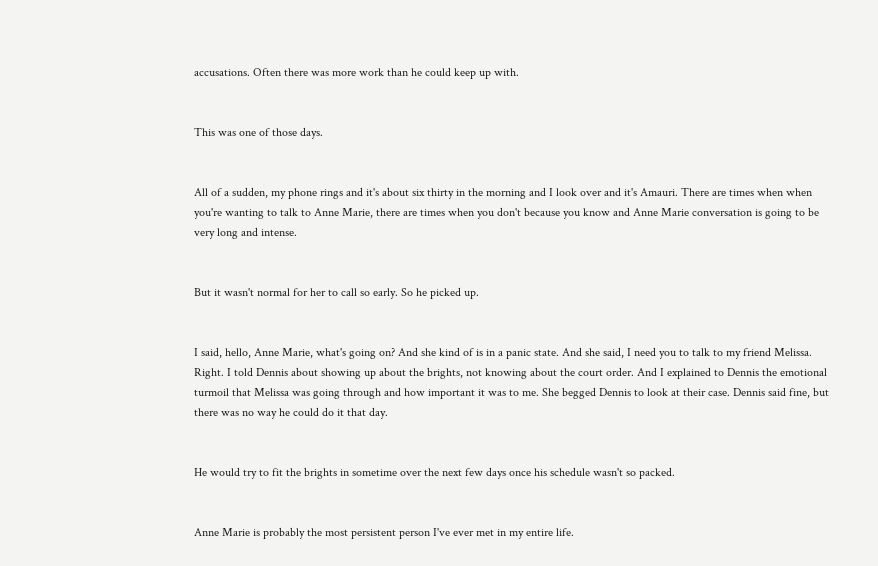accusations. Often there was more work than he could keep up with.


This was one of those days.


All of a sudden, my phone rings and it's about six thirty in the morning and I look over and it's Amauri. There are times when when you're wanting to talk to Anne Marie, there are times when you don't because you know and Anne Marie conversation is going to be very long and intense.


But it wasn't normal for her to call so early. So he picked up.


I said, hello, Anne Marie, what's going on? And she kind of is in a panic state. And she said, I need you to talk to my friend Melissa. Right. I told Dennis about showing up about the brights, not knowing about the court order. And I explained to Dennis the emotional turmoil that Melissa was going through and how important it was to me. She begged Dennis to look at their case. Dennis said fine, but there was no way he could do it that day.


He would try to fit the brights in sometime over the next few days once his schedule wasn't so packed.


Anne Marie is probably the most persistent person I've ever met in my entire life.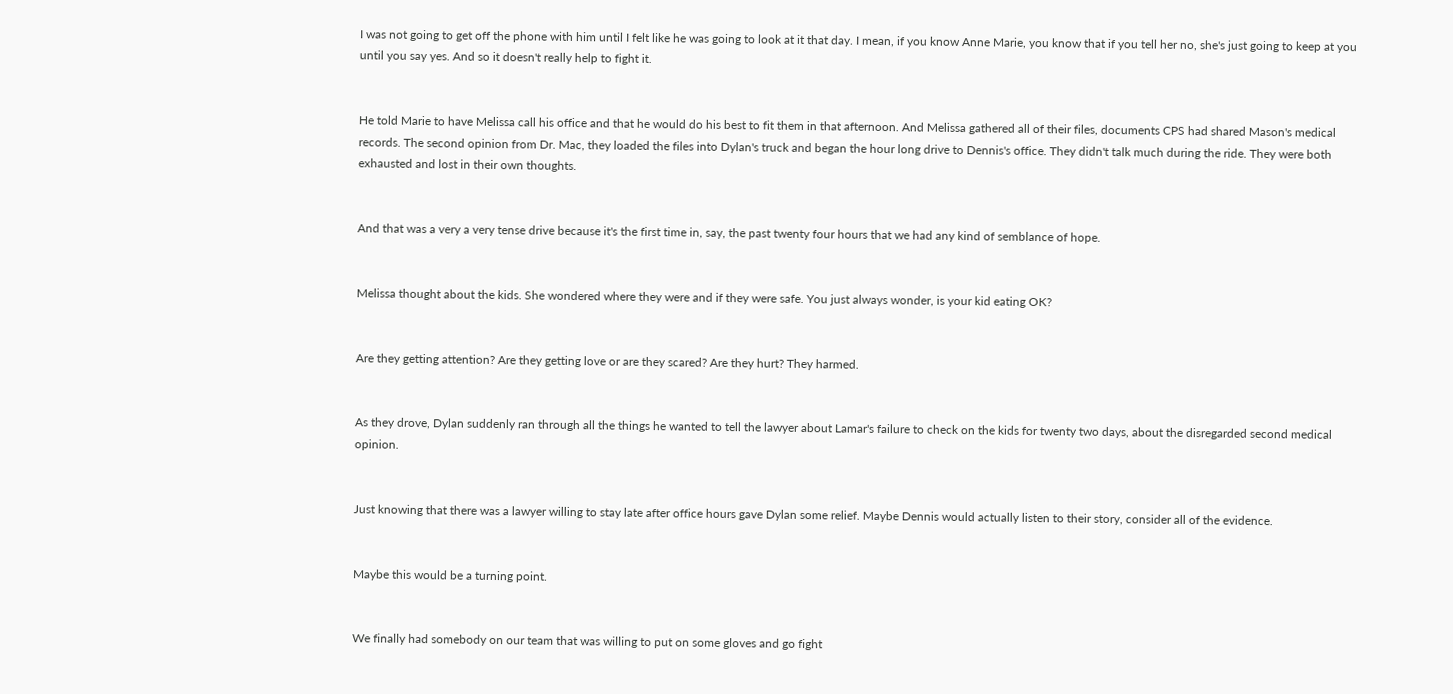I was not going to get off the phone with him until I felt like he was going to look at it that day. I mean, if you know Anne Marie, you know that if you tell her no, she's just going to keep at you until you say yes. And so it doesn't really help to fight it.


He told Marie to have Melissa call his office and that he would do his best to fit them in that afternoon. And Melissa gathered all of their files, documents CPS had shared Mason's medical records. The second opinion from Dr. Mac, they loaded the files into Dylan's truck and began the hour long drive to Dennis's office. They didn't talk much during the ride. They were both exhausted and lost in their own thoughts.


And that was a very a very tense drive because it's the first time in, say, the past twenty four hours that we had any kind of semblance of hope.


Melissa thought about the kids. She wondered where they were and if they were safe. You just always wonder, is your kid eating OK?


Are they getting attention? Are they getting love or are they scared? Are they hurt? They harmed.


As they drove, Dylan suddenly ran through all the things he wanted to tell the lawyer about Lamar's failure to check on the kids for twenty two days, about the disregarded second medical opinion.


Just knowing that there was a lawyer willing to stay late after office hours gave Dylan some relief. Maybe Dennis would actually listen to their story, consider all of the evidence.


Maybe this would be a turning point.


We finally had somebody on our team that was willing to put on some gloves and go fight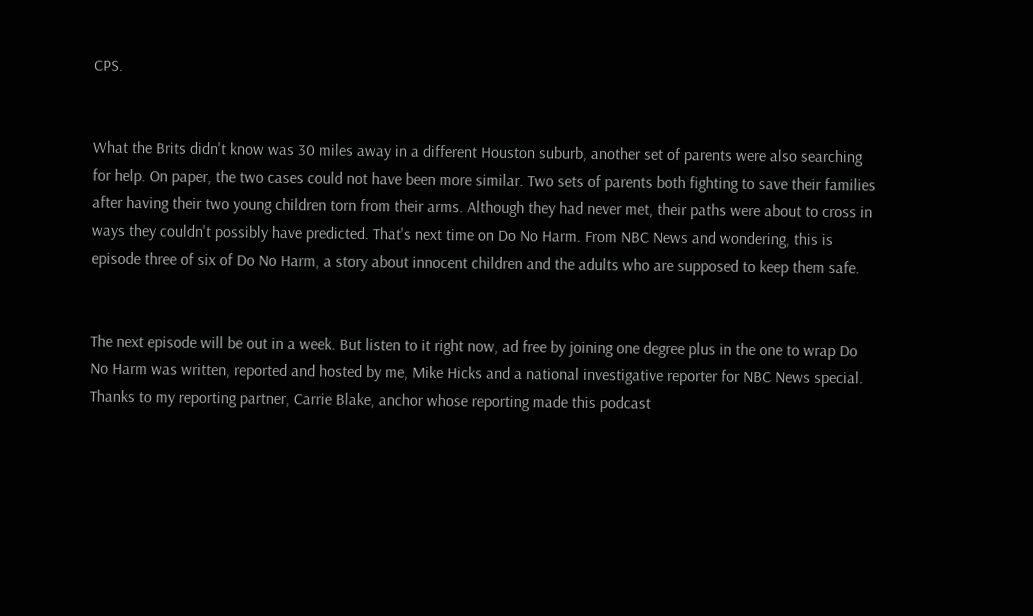CPS.


What the Brits didn't know was 30 miles away in a different Houston suburb, another set of parents were also searching for help. On paper, the two cases could not have been more similar. Two sets of parents both fighting to save their families after having their two young children torn from their arms. Although they had never met, their paths were about to cross in ways they couldn't possibly have predicted. That's next time on Do No Harm. From NBC News and wondering, this is episode three of six of Do No Harm, a story about innocent children and the adults who are supposed to keep them safe.


The next episode will be out in a week. But listen to it right now, ad free by joining one degree plus in the one to wrap Do No Harm was written, reported and hosted by me, Mike Hicks and a national investigative reporter for NBC News special. Thanks to my reporting partner, Carrie Blake, anchor whose reporting made this podcast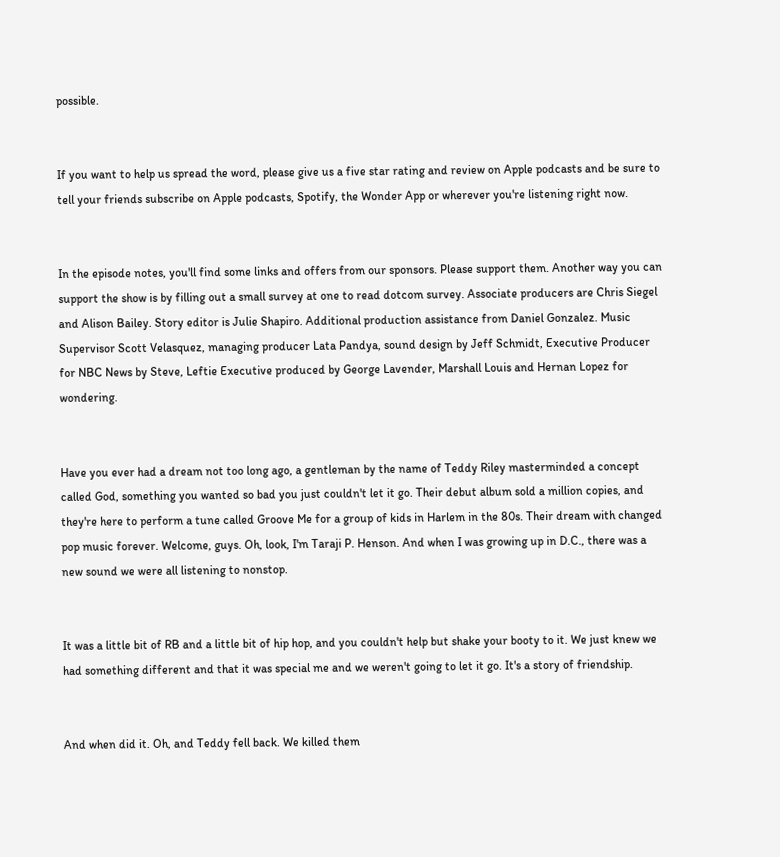possible.


If you want to help us spread the word, please give us a five star rating and review on Apple podcasts and be sure to tell your friends subscribe on Apple podcasts, Spotify, the Wonder App or wherever you're listening right now.


In the episode notes, you'll find some links and offers from our sponsors. Please support them. Another way you can support the show is by filling out a small survey at one to read dotcom survey. Associate producers are Chris Siegel and Alison Bailey. Story editor is Julie Shapiro. Additional production assistance from Daniel Gonzalez. Music Supervisor Scott Velasquez, managing producer Lata Pandya, sound design by Jeff Schmidt, Executive Producer for NBC News by Steve, Leftie Executive produced by George Lavender, Marshall Louis and Hernan Lopez for wondering.


Have you ever had a dream not too long ago, a gentleman by the name of Teddy Riley masterminded a concept called God, something you wanted so bad you just couldn't let it go. Their debut album sold a million copies, and they're here to perform a tune called Groove Me for a group of kids in Harlem in the 80s. Their dream with changed pop music forever. Welcome, guys. Oh, look, I'm Taraji P. Henson. And when I was growing up in D.C., there was a new sound we were all listening to nonstop.


It was a little bit of RB and a little bit of hip hop, and you couldn't help but shake your booty to it. We just knew we had something different and that it was special me and we weren't going to let it go. It's a story of friendship.


And when did it. Oh, and Teddy fell back. We killed them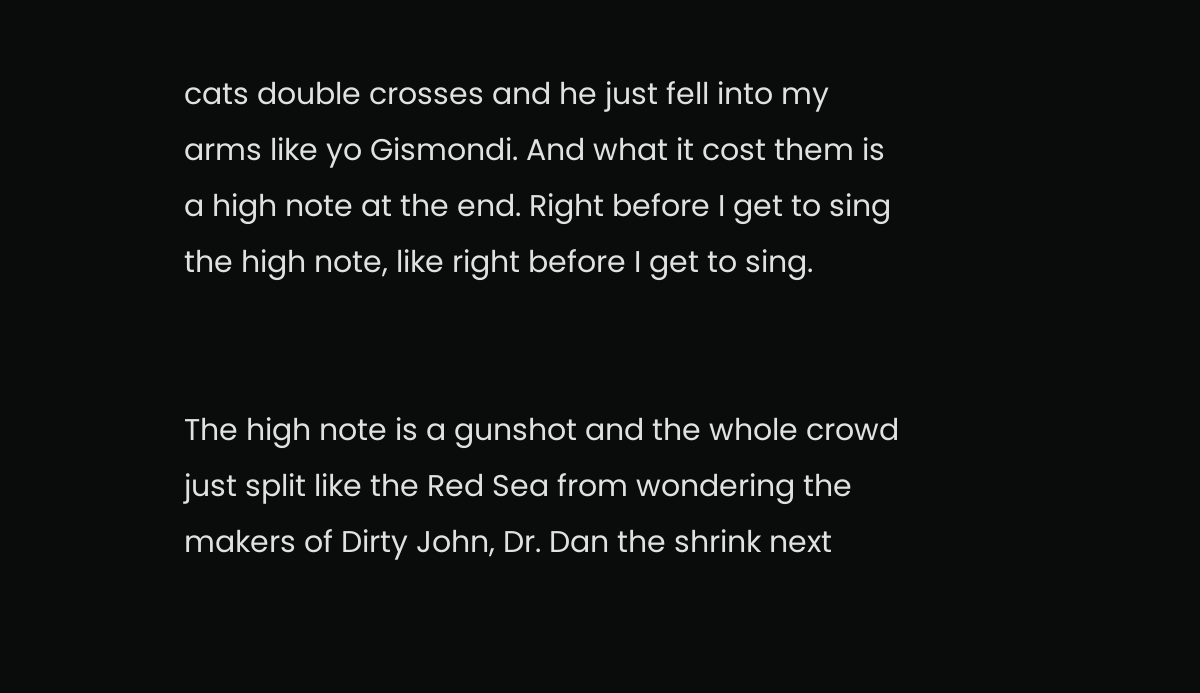cats double crosses and he just fell into my arms like yo Gismondi. And what it cost them is a high note at the end. Right before I get to sing the high note, like right before I get to sing.


The high note is a gunshot and the whole crowd just split like the Red Sea from wondering the makers of Dirty John, Dr. Dan the shrink next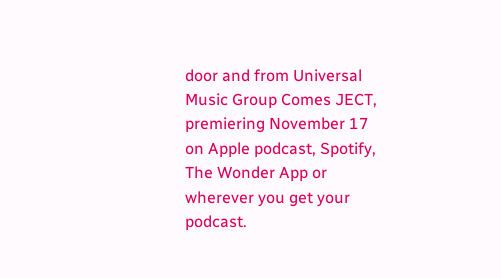door and from Universal Music Group Comes JECT, premiering November 17 on Apple podcast, Spotify, The Wonder App or wherever you get your podcast.